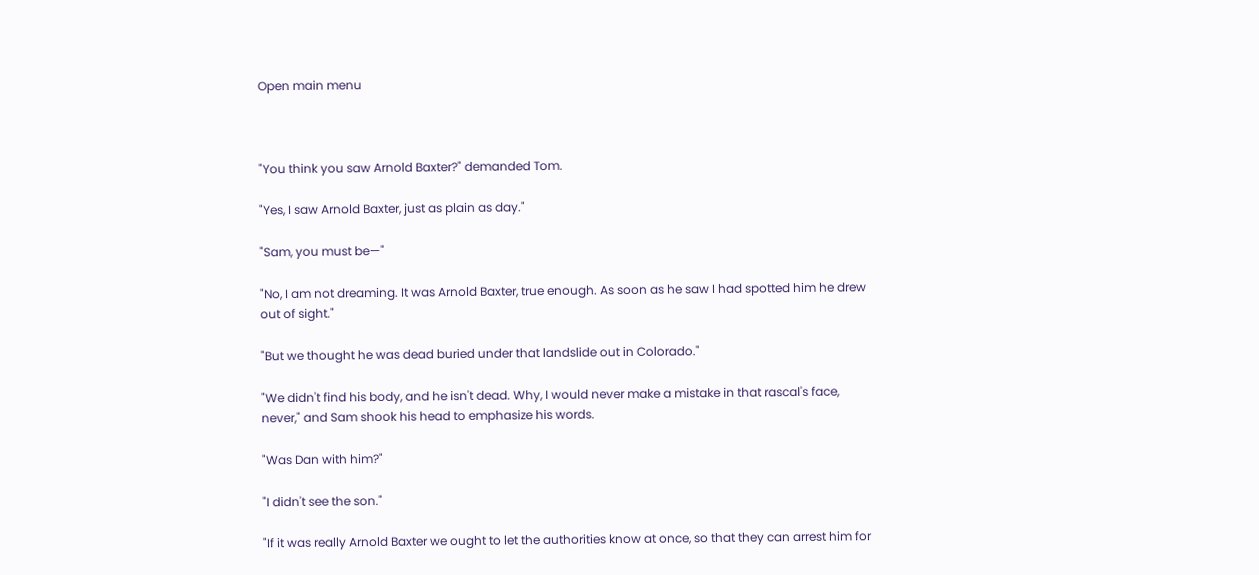Open main menu



"You think you saw Arnold Baxter?" demanded Tom.

"Yes, I saw Arnold Baxter, just as plain as day."

"Sam, you must be—"

"No, I am not dreaming. It was Arnold Baxter, true enough. As soon as he saw I had spotted him he drew out of sight."

"But we thought he was dead buried under that landslide out in Colorado."

"We didn't find his body, and he isn't dead. Why, I would never make a mistake in that rascal's face, never," and Sam shook his head to emphasize his words.

"Was Dan with him?"

"I didn't see the son."

"If it was really Arnold Baxter we ought to let the authorities know at once, so that they can arrest him for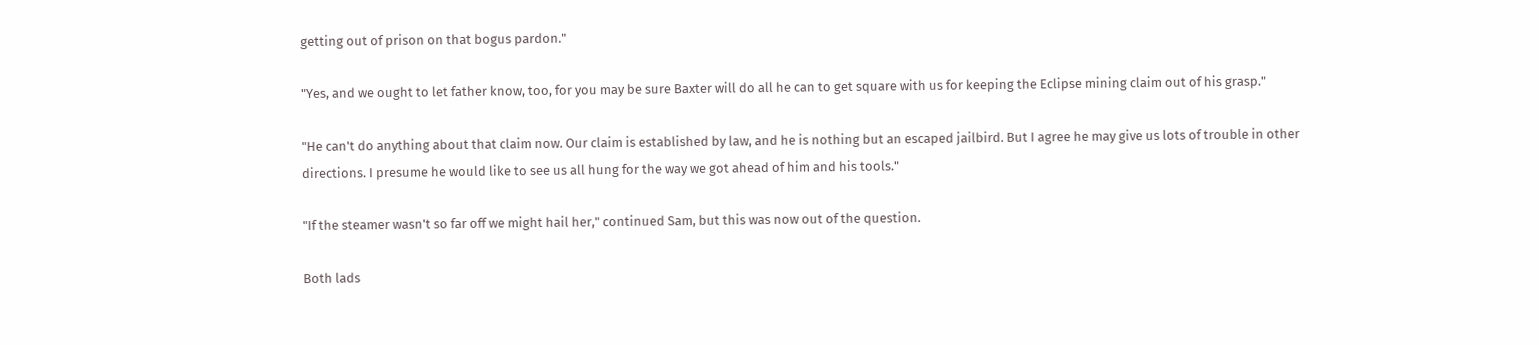getting out of prison on that bogus pardon."

"Yes, and we ought to let father know, too, for you may be sure Baxter will do all he can to get square with us for keeping the Eclipse mining claim out of his grasp."

"He can't do anything about that claim now. Our claim is established by law, and he is nothing but an escaped jailbird. But I agree he may give us lots of trouble in other directions. I presume he would like to see us all hung for the way we got ahead of him and his tools."

"If the steamer wasn't so far off we might hail her," continued Sam, but this was now out of the question.

Both lads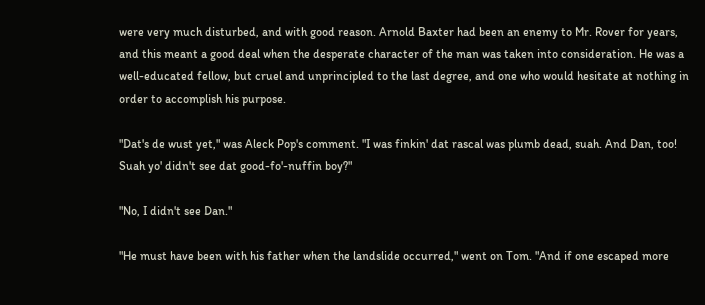were very much disturbed, and with good reason. Arnold Baxter had been an enemy to Mr. Rover for years, and this meant a good deal when the desperate character of the man was taken into consideration. He was a well-educated fellow, but cruel and unprincipled to the last degree, and one who would hesitate at nothing in order to accomplish his purpose.

"Dat's de wust yet," was Aleck Pop's comment. "I was finkin' dat rascal was plumb dead, suah. And Dan, too! Suah yo' didn't see dat good-fo'-nuffin boy?"

"No, I didn't see Dan."

"He must have been with his father when the landslide occurred," went on Tom. "And if one escaped more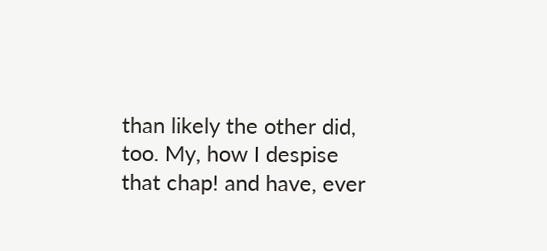than likely the other did, too. My, how I despise that chap! and have, ever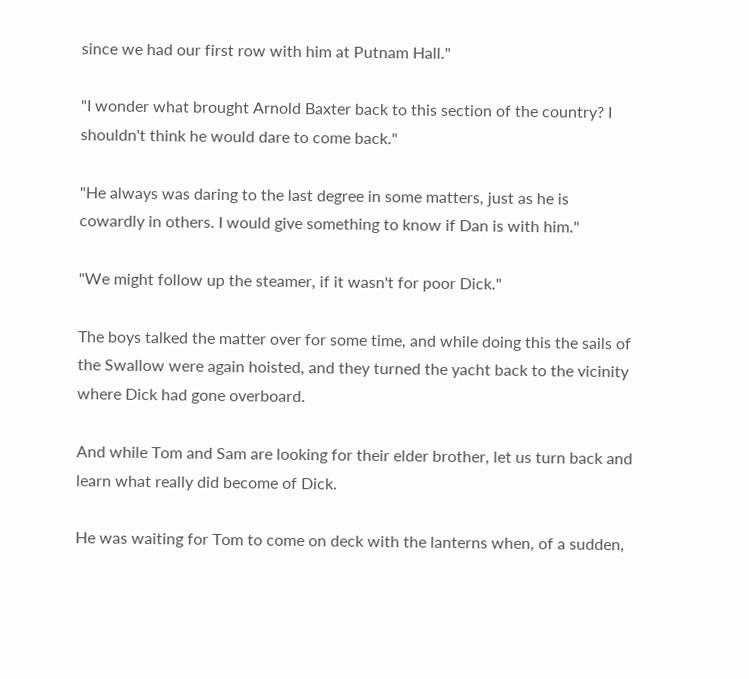since we had our first row with him at Putnam Hall."

"I wonder what brought Arnold Baxter back to this section of the country? I shouldn't think he would dare to come back."

"He always was daring to the last degree in some matters, just as he is cowardly in others. I would give something to know if Dan is with him."

"We might follow up the steamer, if it wasn't for poor Dick."

The boys talked the matter over for some time, and while doing this the sails of the Swallow were again hoisted, and they turned the yacht back to the vicinity where Dick had gone overboard.

And while Tom and Sam are looking for their elder brother, let us turn back and learn what really did become of Dick.

He was waiting for Tom to come on deck with the lanterns when, of a sudden,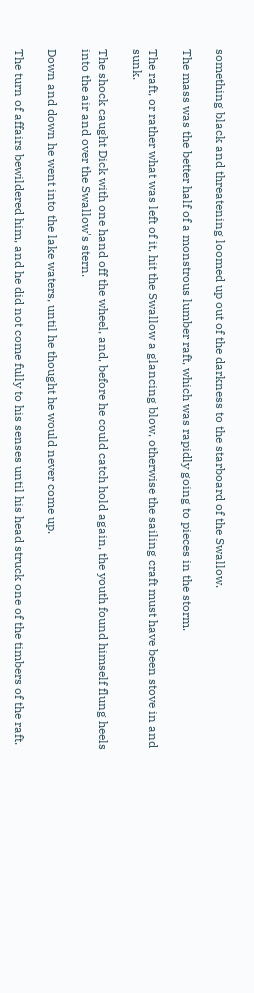something black and threatening loomed up out of the darkness to the starboard of the Swallow.

The mass was the better half of a monstrous lumber raft, which was rapidly going to pieces in the storm.

The raft, or rather what was left of it, hit the Swallow a glancing blow, otherwise the sailing craft must have been stove in and sunk.

The shock caught Dick with one hand off the wheel, and, before he could catch hold again, the youth found himself flung heels into the air and over the Swallow's stern.

Down and down he went into the lake waters, until he thought he would never come up.

The turn of affairs bewildered him, and he did not come fully to his senses until his head struck one of the timbers of the raft.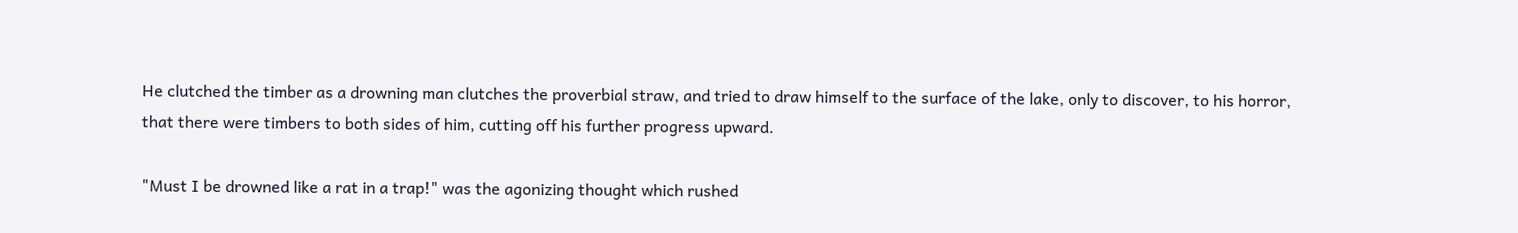He clutched the timber as a drowning man clutches the proverbial straw, and tried to draw himself to the surface of the lake, only to discover, to his horror, that there were timbers to both sides of him, cutting off his further progress upward.

"Must I be drowned like a rat in a trap!" was the agonizing thought which rushed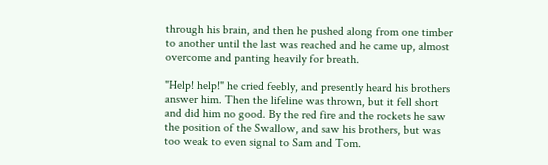through his brain, and then he pushed along from one timber to another until the last was reached and he came up, almost overcome and panting heavily for breath.

"Help! help!" he cried feebly, and presently heard his brothers answer him. Then the lifeline was thrown, but it fell short and did him no good. By the red fire and the rockets he saw the position of the Swallow, and saw his brothers, but was too weak to even signal to Sam and Tom.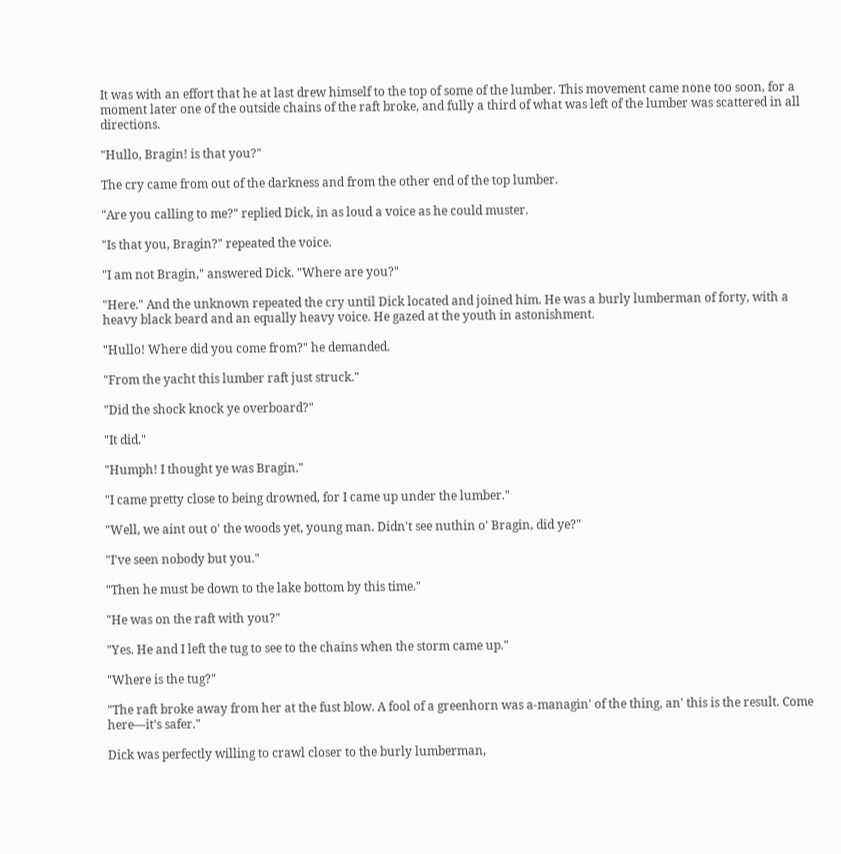It was with an effort that he at last drew himself to the top of some of the lumber. This movement came none too soon, for a moment later one of the outside chains of the raft broke, and fully a third of what was left of the lumber was scattered in all directions.

"Hullo, Bragin! is that you?"

The cry came from out of the darkness and from the other end of the top lumber.

"Are you calling to me?" replied Dick, in as loud a voice as he could muster.

"Is that you, Bragin?" repeated the voice.

"I am not Bragin," answered Dick. "Where are you?"

"Here." And the unknown repeated the cry until Dick located and joined him. He was a burly lumberman of forty, with a heavy black beard and an equally heavy voice. He gazed at the youth in astonishment.

"Hullo! Where did you come from?" he demanded.

"From the yacht this lumber raft just struck."

"Did the shock knock ye overboard?"

"It did."

"Humph! I thought ye was Bragin."

"I came pretty close to being drowned, for I came up under the lumber."

"Well, we aint out o' the woods yet, young man. Didn't see nuthin o' Bragin, did ye?"

"I've seen nobody but you."

"Then he must be down to the lake bottom by this time."

"He was on the raft with you?"

"Yes. He and I left the tug to see to the chains when the storm came up."

"Where is the tug?"

"The raft broke away from her at the fust blow. A fool of a greenhorn was a-managin' of the thing, an' this is the result. Come here—it's safer."

Dick was perfectly willing to crawl closer to the burly lumberman,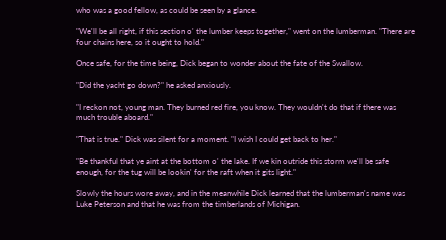who was a good fellow, as could be seen by a glance.

"We'll be all right, if this section o' the lumber keeps together," went on the lumberman. "There are four chains here, so it ought to hold."

Once safe, for the time being, Dick began to wonder about the fate of the Swallow.

"Did the yacht go down?" he asked anxiously.

"I reckon not, young man. They burned red fire, you know. They wouldn't do that if there was much trouble aboard."

"That is true." Dick was silent for a moment. "I wish I could get back to her."

"Be thankful that ye aint at the bottom o' the lake. If we kin outride this storm we'll be safe enough, for the tug will be lookin' for the raft when it gits light."

Slowly the hours wore away, and in the meanwhile Dick learned that the lumberman's name was Luke Peterson and that he was from the timberlands of Michigan.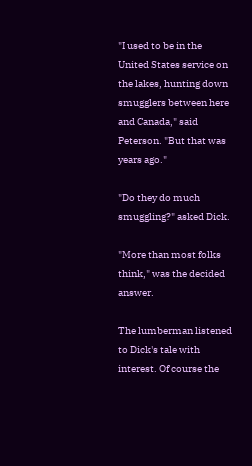"I used to be in the United States service on the lakes, hunting down smugglers between here and Canada," said Peterson. "But that was years ago."

"Do they do much smuggling?" asked Dick.

"More than most folks think," was the decided answer.

The lumberman listened to Dick's tale with interest. Of course the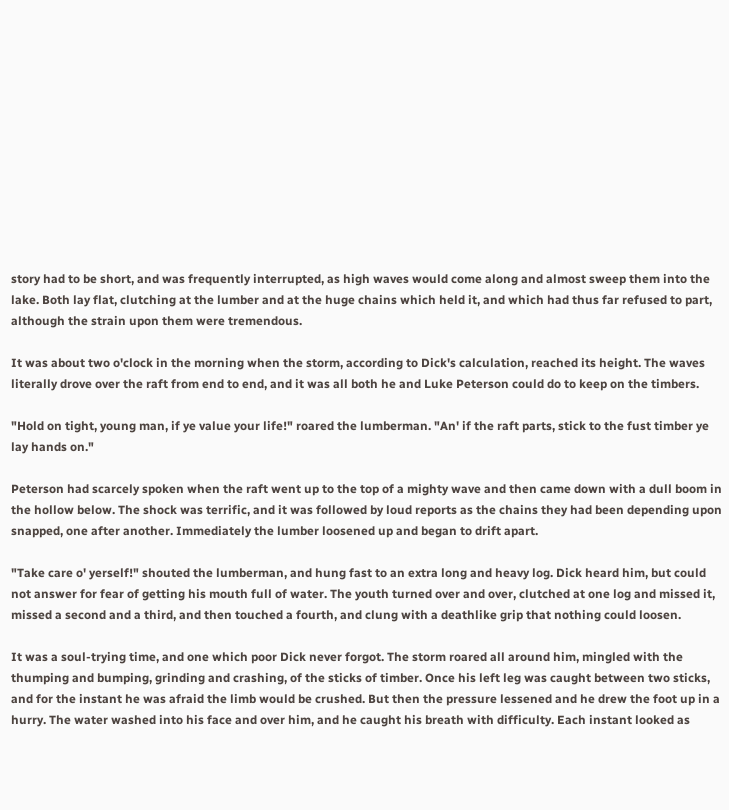story had to be short, and was frequently interrupted, as high waves would come along and almost sweep them into the lake. Both lay flat, clutching at the lumber and at the huge chains which held it, and which had thus far refused to part, although the strain upon them were tremendous.

It was about two o'clock in the morning when the storm, according to Dick's calculation, reached its height. The waves literally drove over the raft from end to end, and it was all both he and Luke Peterson could do to keep on the timbers.

"Hold on tight, young man, if ye value your life!" roared the lumberman. "An' if the raft parts, stick to the fust timber ye lay hands on."

Peterson had scarcely spoken when the raft went up to the top of a mighty wave and then came down with a dull boom in the hollow below. The shock was terrific, and it was followed by loud reports as the chains they had been depending upon snapped, one after another. Immediately the lumber loosened up and began to drift apart.

"Take care o' yerself!" shouted the lumberman, and hung fast to an extra long and heavy log. Dick heard him, but could not answer for fear of getting his mouth full of water. The youth turned over and over, clutched at one log and missed it, missed a second and a third, and then touched a fourth, and clung with a deathlike grip that nothing could loosen.

It was a soul-trying time, and one which poor Dick never forgot. The storm roared all around him, mingled with the thumping and bumping, grinding and crashing, of the sticks of timber. Once his left leg was caught between two sticks, and for the instant he was afraid the limb would be crushed. But then the pressure lessened and he drew the foot up in a hurry. The water washed into his face and over him, and he caught his breath with difficulty. Each instant looked as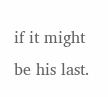if it might be his last.